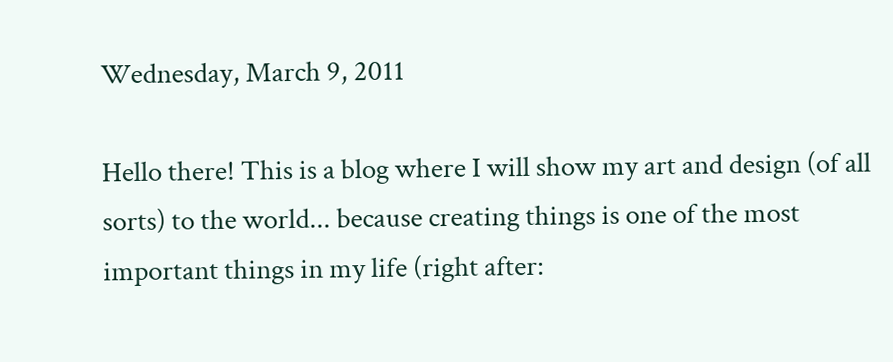Wednesday, March 9, 2011

Hello there! This is a blog where I will show my art and design (of all sorts) to the world... because creating things is one of the most important things in my life (right after: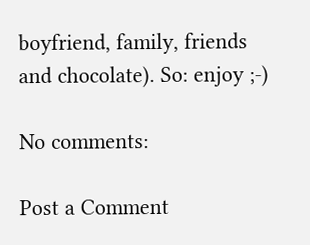boyfriend, family, friends and chocolate). So: enjoy ;-)

No comments:

Post a Comment